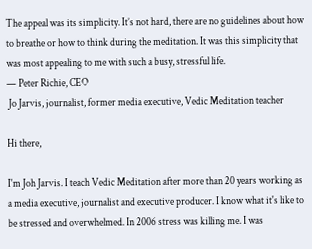The appeal was its simplicity. It’s not hard, there are no guidelines about how to breathe or how to think during the meditation. It was this simplicity that was most appealing to me with such a busy, stressful life.
— Peter Richie, CEO
 Jo Jarvis, journalist, former media executive, Vedic Meditation teacher

Hi there,

I'm Joh Jarvis. I teach Vedic Meditation after more than 20 years working as a media executive, journalist and executive producer. I know what it's like to be stressed and overwhelmed. In 2006 stress was killing me. I was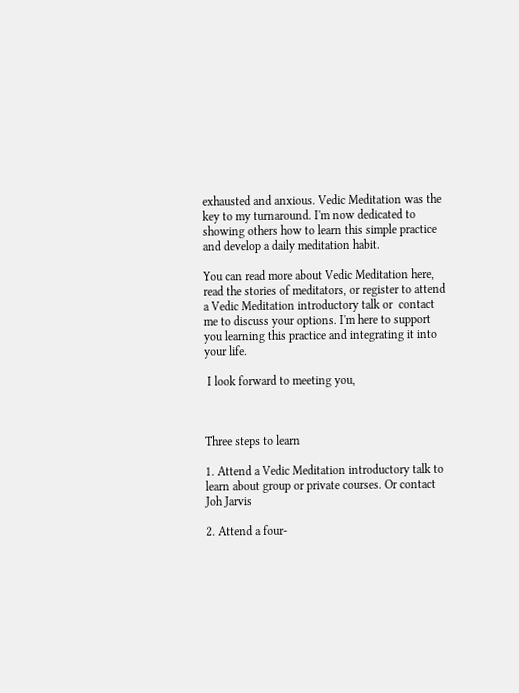exhausted and anxious. Vedic Meditation was the key to my turnaround. I'm now dedicated to showing others how to learn this simple practice and develop a daily meditation habit.

You can read more about Vedic Meditation here, read the stories of meditators, or register to attend a Vedic Meditation introductory talk or  contact me to discuss your options. I'm here to support you learning this practice and integrating it into your life.

 I look forward to meeting you,



Three steps to learn

1. Attend a Vedic Meditation introductory talk to learn about group or private courses. Or contact Joh Jarvis

2. Attend a four-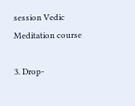session Vedic Meditation course

3. Drop-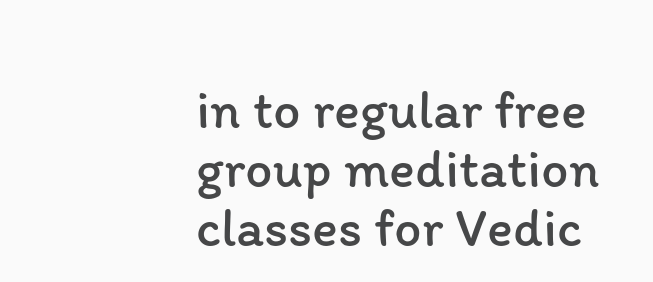in to regular free group meditation classes for Vedic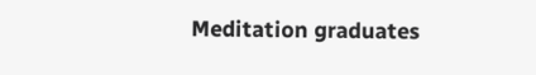Meditation graduates